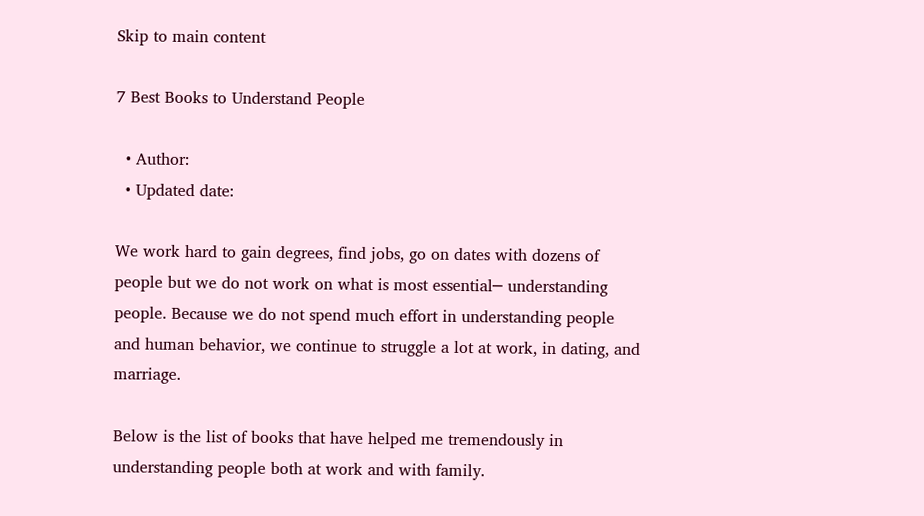Skip to main content

7 Best Books to Understand People

  • Author:
  • Updated date:

We work hard to gain degrees, find jobs, go on dates with dozens of people but we do not work on what is most essential─ understanding people. Because we do not spend much effort in understanding people and human behavior, we continue to struggle a lot at work, in dating, and marriage.

Below is the list of books that have helped me tremendously in understanding people both at work and with family.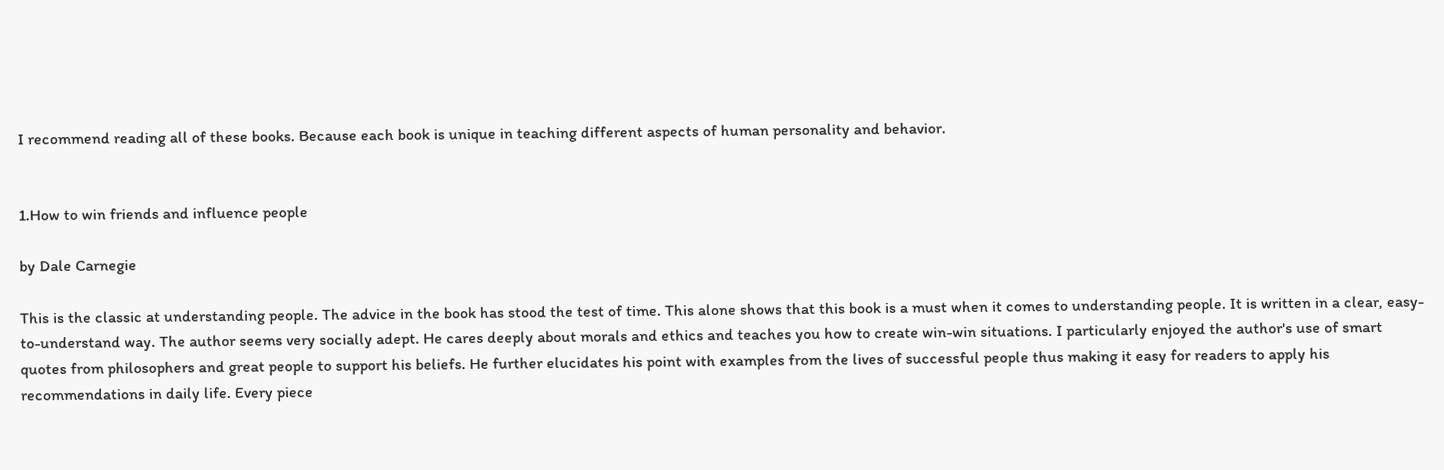I recommend reading all of these books. Because each book is unique in teaching different aspects of human personality and behavior.


1.How to win friends and influence people

by Dale Carnegie

This is the classic at understanding people. The advice in the book has stood the test of time. This alone shows that this book is a must when it comes to understanding people. It is written in a clear, easy-to-understand way. The author seems very socially adept. He cares deeply about morals and ethics and teaches you how to create win-win situations. I particularly enjoyed the author's use of smart quotes from philosophers and great people to support his beliefs. He further elucidates his point with examples from the lives of successful people thus making it easy for readers to apply his recommendations in daily life. Every piece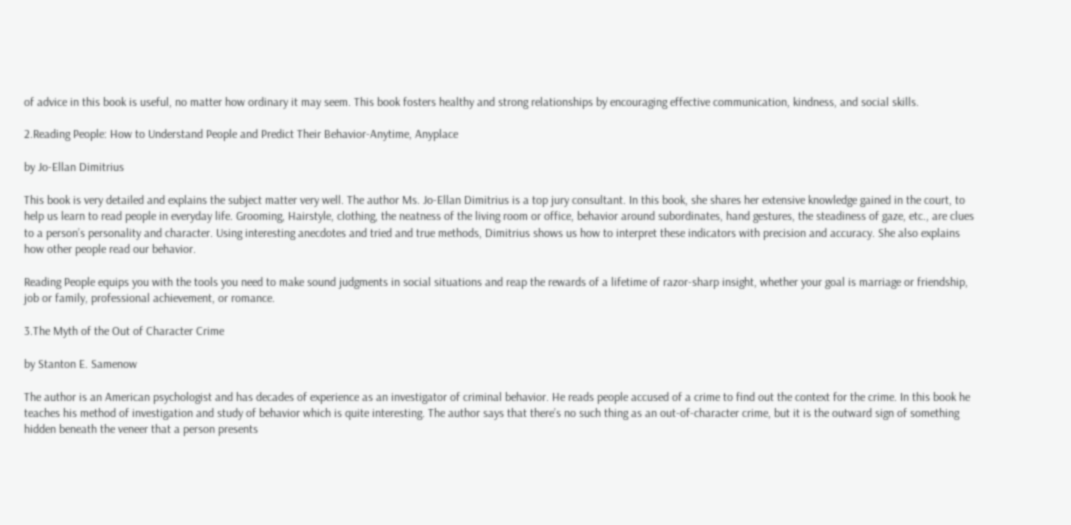of advice in this book is useful, no matter how ordinary it may seem. This book fosters healthy and strong relationships by encouraging effective communication, kindness, and social skills.

2.Reading People: How to Understand People and Predict Their Behavior-Anytime, Anyplace

by Jo-Ellan Dimitrius

This book is very detailed and explains the subject matter very well. The author Ms. Jo-Ellan Dimitrius is a top jury consultant. In this book, she shares her extensive knowledge gained in the court, to help us learn to read people in everyday life. Grooming, Hairstyle, clothing, the neatness of the living room or office, behavior around subordinates, hand gestures, the steadiness of gaze, etc., are clues to a person’s personality and character. Using interesting anecdotes and tried and true methods, Dimitrius shows us how to interpret these indicators with precision and accuracy. She also explains how other people read our behavior.

Reading People equips you with the tools you need to make sound judgments in social situations and reap the rewards of a lifetime of razor-sharp insight, whether your goal is marriage or friendship, job or family, professional achievement, or romance.

3.The Myth of the Out of Character Crime

by Stanton E. Samenow

The author is an American psychologist and has decades of experience as an investigator of criminal behavior. He reads people accused of a crime to find out the context for the crime. In this book he teaches his method of investigation and study of behavior which is quite interesting. The author says that there’s no such thing as an out-of-character crime, but it is the outward sign of something hidden beneath the veneer that a person presents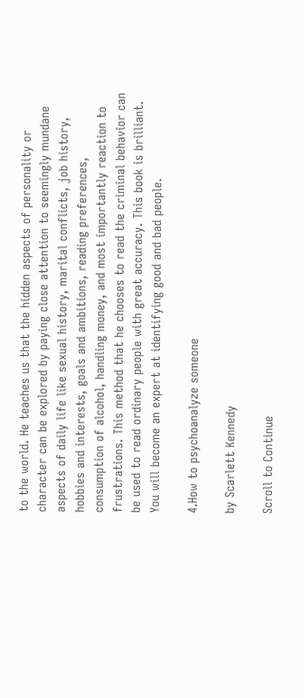to the world. He teaches us that the hidden aspects of personality or character can be explored by paying close attention to seemingly mundane aspects of daily life like sexual history, marital conflicts, job history, hobbies and interests, goals and ambitions, reading preferences, consumption of alcohol, handling money, and most importantly reaction to frustrations. This method that he chooses to read the criminal behavior can be used to read ordinary people with great accuracy. This book is brilliant. You will become an expert at identifying good and bad people.

4.How to psychoanalyze someone

by Scarlett Kennedy

Scroll to Continue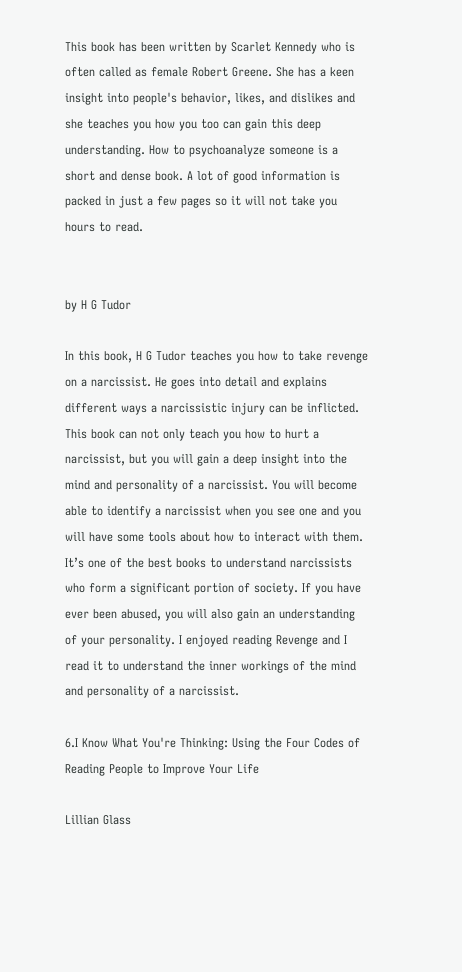This book has been written by Scarlet Kennedy who is often called as female Robert Greene. She has a keen insight into people's behavior, likes, and dislikes and she teaches you how you too can gain this deep understanding. How to psychoanalyze someone is a short and dense book. A lot of good information is packed in just a few pages so it will not take you hours to read.


by H G Tudor

In this book, H G Tudor teaches you how to take revenge on a narcissist. He goes into detail and explains different ways a narcissistic injury can be inflicted. This book can not only teach you how to hurt a narcissist, but you will gain a deep insight into the mind and personality of a narcissist. You will become able to identify a narcissist when you see one and you will have some tools about how to interact with them. It’s one of the best books to understand narcissists who form a significant portion of society. If you have ever been abused, you will also gain an understanding of your personality. I enjoyed reading Revenge and I read it to understand the inner workings of the mind and personality of a narcissist.

6.I Know What You're Thinking: Using the Four Codes of Reading People to Improve Your Life

Lillian Glass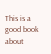This is a good book about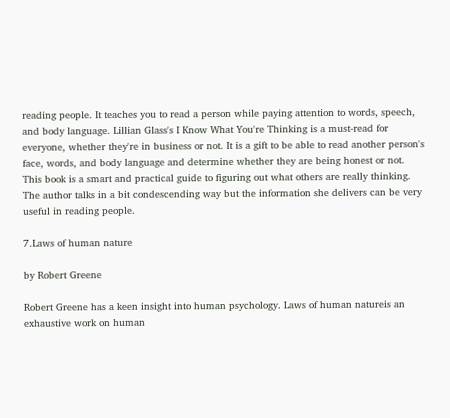reading people. It teaches you to read a person while paying attention to words, speech, and body language. Lillian Glass's I Know What You're Thinking is a must-read for everyone, whether they're in business or not. It is a gift to be able to read another person's face, words, and body language and determine whether they are being honest or not. This book is a smart and practical guide to figuring out what others are really thinking. The author talks in a bit condescending way but the information she delivers can be very useful in reading people.

7.Laws of human nature

by Robert Greene

Robert Greene has a keen insight into human psychology. Laws of human natureis an exhaustive work on human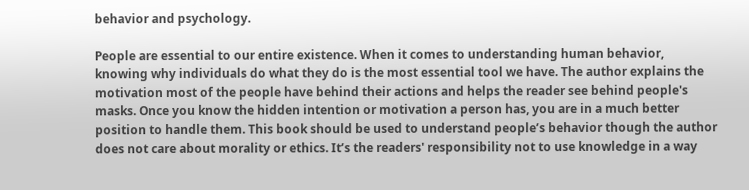behavior and psychology.

People are essential to our entire existence. When it comes to understanding human behavior, knowing why individuals do what they do is the most essential tool we have. The author explains the motivation most of the people have behind their actions and helps the reader see behind people's masks. Once you know the hidden intention or motivation a person has, you are in a much better position to handle them. This book should be used to understand people’s behavior though the author does not care about morality or ethics. It’s the readers' responsibility not to use knowledge in a way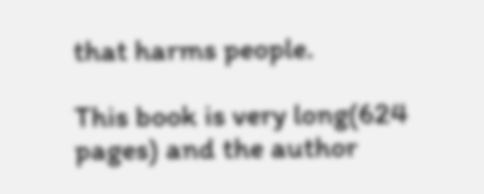that harms people.

This book is very long(624 pages) and the author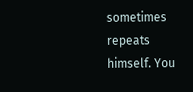sometimes repeats himself. You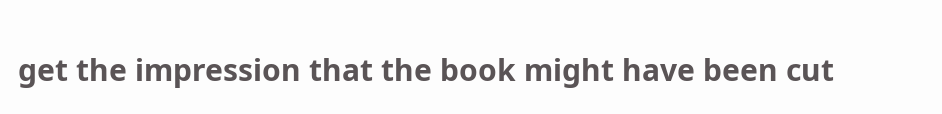get the impression that the book might have been cut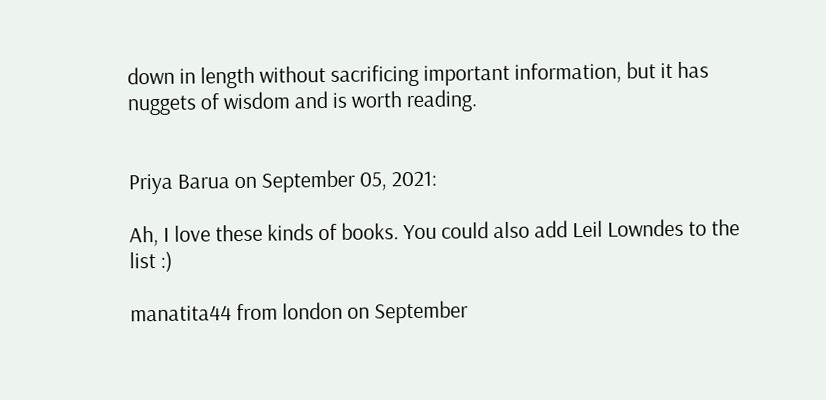down in length without sacrificing important information, but it has nuggets of wisdom and is worth reading.


Priya Barua on September 05, 2021:

Ah, I love these kinds of books. You could also add Leil Lowndes to the list :)

manatita44 from london on September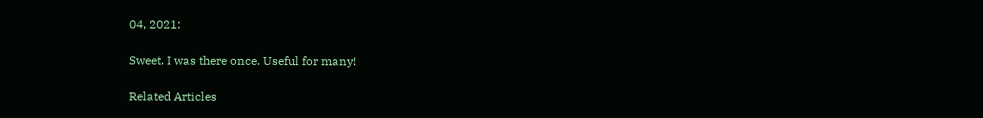04, 2021:

Sweet. I was there once. Useful for many!

Related Articles